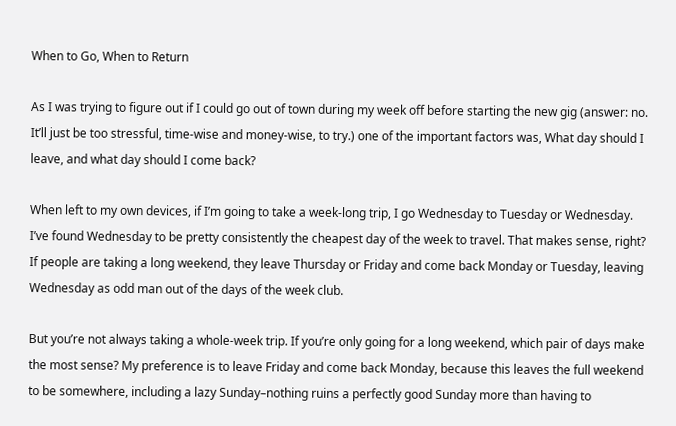When to Go, When to Return

As I was trying to figure out if I could go out of town during my week off before starting the new gig (answer: no. It’ll just be too stressful, time-wise and money-wise, to try.) one of the important factors was, What day should I leave, and what day should I come back?

When left to my own devices, if I’m going to take a week-long trip, I go Wednesday to Tuesday or Wednesday. I’ve found Wednesday to be pretty consistently the cheapest day of the week to travel. That makes sense, right? If people are taking a long weekend, they leave Thursday or Friday and come back Monday or Tuesday, leaving Wednesday as odd man out of the days of the week club.

But you’re not always taking a whole-week trip. If you’re only going for a long weekend, which pair of days make the most sense? My preference is to leave Friday and come back Monday, because this leaves the full weekend to be somewhere, including a lazy Sunday–nothing ruins a perfectly good Sunday more than having to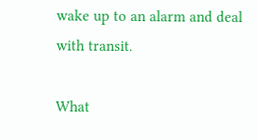wake up to an alarm and deal with transit.

What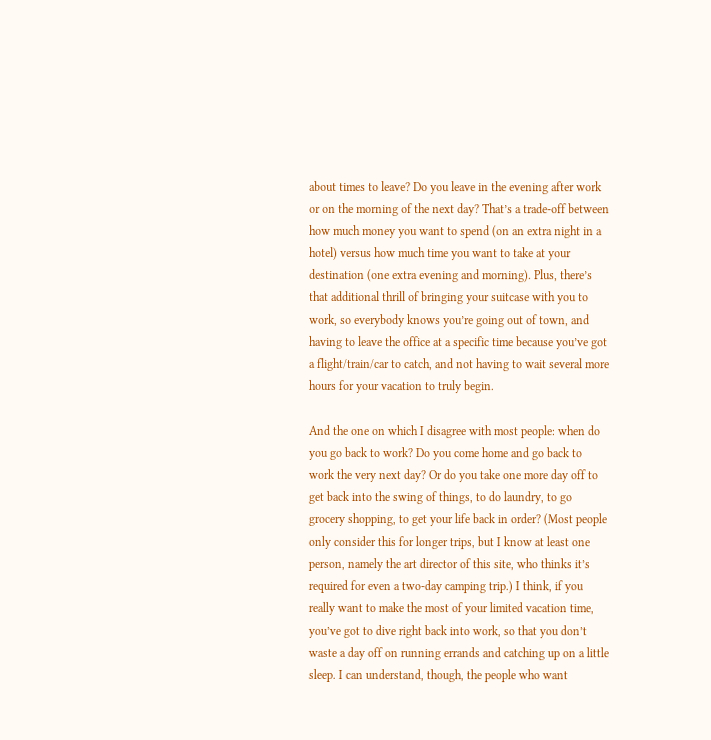about times to leave? Do you leave in the evening after work or on the morning of the next day? That’s a trade-off between how much money you want to spend (on an extra night in a hotel) versus how much time you want to take at your destination (one extra evening and morning). Plus, there’s that additional thrill of bringing your suitcase with you to work, so everybody knows you’re going out of town, and having to leave the office at a specific time because you’ve got a flight/train/car to catch, and not having to wait several more hours for your vacation to truly begin.

And the one on which I disagree with most people: when do you go back to work? Do you come home and go back to work the very next day? Or do you take one more day off to get back into the swing of things, to do laundry, to go grocery shopping, to get your life back in order? (Most people only consider this for longer trips, but I know at least one person, namely the art director of this site, who thinks it’s required for even a two-day camping trip.) I think, if you really want to make the most of your limited vacation time, you’ve got to dive right back into work, so that you don’t waste a day off on running errands and catching up on a little sleep. I can understand, though, the people who want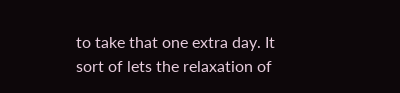to take that one extra day. It sort of lets the relaxation of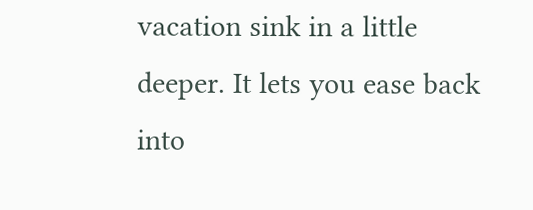vacation sink in a little deeper. It lets you ease back into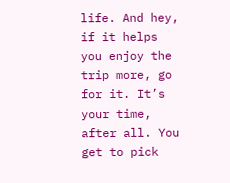life. And hey, if it helps you enjoy the trip more, go for it. It’s your time, after all. You get to pick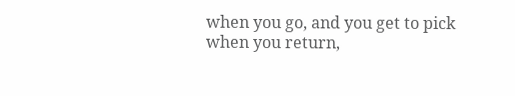when you go, and you get to pick when you return,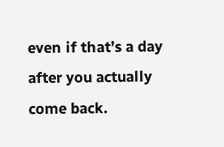even if that’s a day after you actually come back.